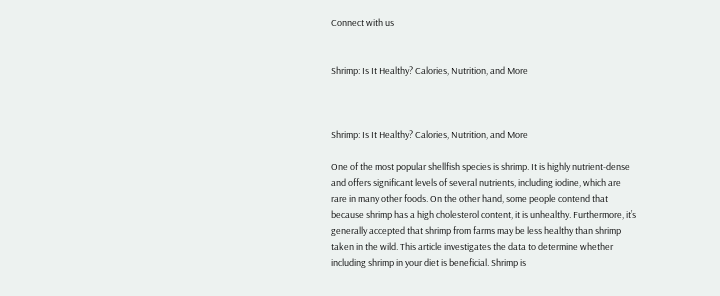Connect with us


Shrimp: Is It Healthy? Calories, Nutrition, and More



Shrimp: Is It Healthy? Calories, Nutrition, and More

One of the most popular shellfish species is shrimp. It is highly nutrient-dense and offers significant levels of several nutrients, including iodine, which are rare in many other foods. On the other hand, some people contend that because shrimp has a high cholesterol content, it is unhealthy. Furthermore, it’s generally accepted that shrimp from farms may be less healthy than shrimp taken in the wild. This article investigates the data to determine whether including shrimp in your diet is beneficial. Shrimp is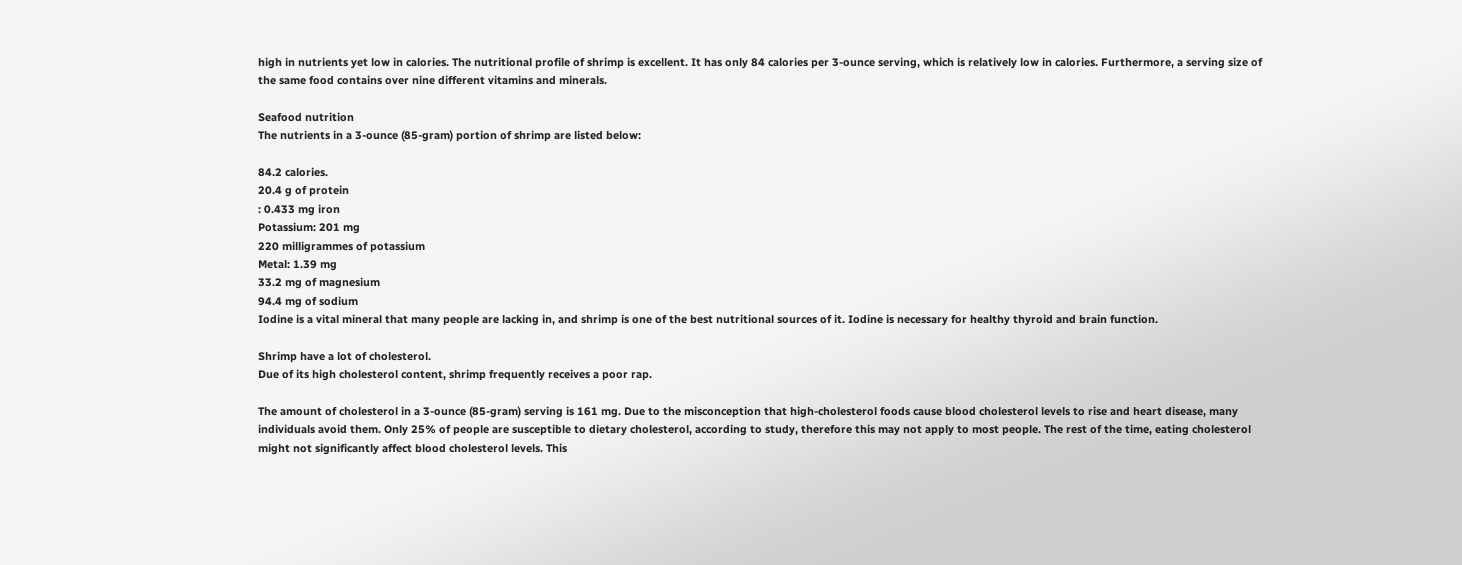high in nutrients yet low in calories. The nutritional profile of shrimp is excellent. It has only 84 calories per 3-ounce serving, which is relatively low in calories. Furthermore, a serving size of the same food contains over nine different vitamins and minerals.

Seafood nutrition
The nutrients in a 3-ounce (85-gram) portion of shrimp are listed below:

84.2 calories.
20.4 g of protein
: 0.433 mg iron
Potassium: 201 mg
220 milligrammes of potassium
Metal: 1.39 mg
33.2 mg of magnesium
94.4 mg of sodium
Iodine is a vital mineral that many people are lacking in, and shrimp is one of the best nutritional sources of it. Iodine is necessary for healthy thyroid and brain function.

Shrimp have a lot of cholesterol.
Due of its high cholesterol content, shrimp frequently receives a poor rap.

The amount of cholesterol in a 3-ounce (85-gram) serving is 161 mg. Due to the misconception that high-cholesterol foods cause blood cholesterol levels to rise and heart disease, many individuals avoid them. Only 25% of people are susceptible to dietary cholesterol, according to study, therefore this may not apply to most people. The rest of the time, eating cholesterol might not significantly affect blood cholesterol levels. This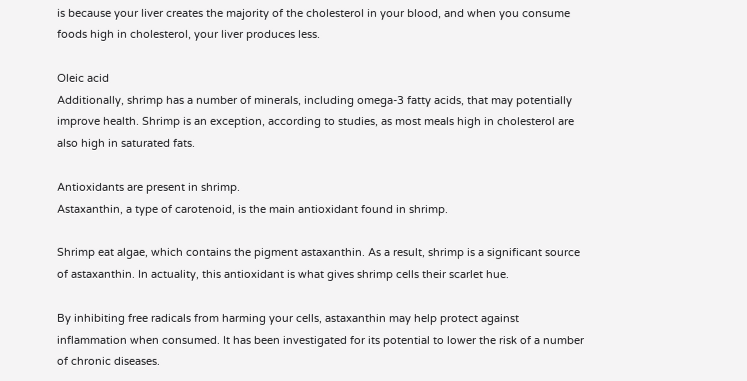is because your liver creates the majority of the cholesterol in your blood, and when you consume foods high in cholesterol, your liver produces less.

Oleic acid
Additionally, shrimp has a number of minerals, including omega-3 fatty acids, that may potentially improve health. Shrimp is an exception, according to studies, as most meals high in cholesterol are also high in saturated fats.

Antioxidants are present in shrimp.
Astaxanthin, a type of carotenoid, is the main antioxidant found in shrimp.

Shrimp eat algae, which contains the pigment astaxanthin. As a result, shrimp is a significant source of astaxanthin. In actuality, this antioxidant is what gives shrimp cells their scarlet hue.

By inhibiting free radicals from harming your cells, astaxanthin may help protect against inflammation when consumed. It has been investigated for its potential to lower the risk of a number of chronic diseases.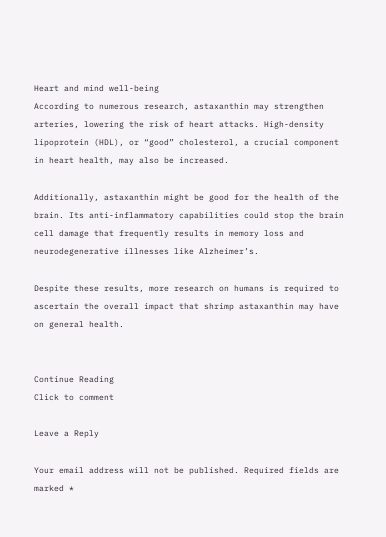Heart and mind well-being
According to numerous research, astaxanthin may strengthen arteries, lowering the risk of heart attacks. High-density lipoprotein (HDL), or “good” cholesterol, a crucial component in heart health, may also be increased.

Additionally, astaxanthin might be good for the health of the brain. Its anti-inflammatory capabilities could stop the brain cell damage that frequently results in memory loss and neurodegenerative illnesses like Alzheimer’s.

Despite these results, more research on humans is required to ascertain the overall impact that shrimp astaxanthin may have on general health.


Continue Reading
Click to comment

Leave a Reply

Your email address will not be published. Required fields are marked *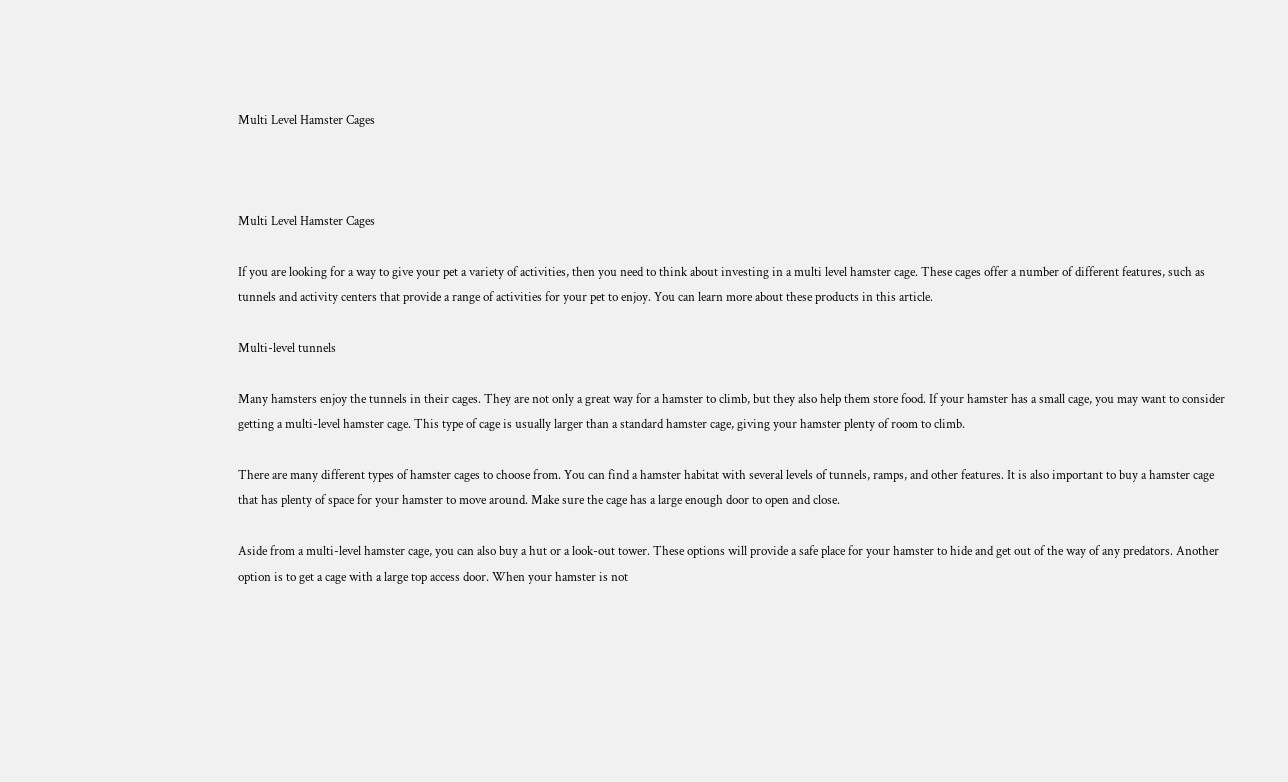Multi Level Hamster Cages



Multi Level Hamster Cages

If you are looking for a way to give your pet a variety of activities, then you need to think about investing in a multi level hamster cage. These cages offer a number of different features, such as tunnels and activity centers that provide a range of activities for your pet to enjoy. You can learn more about these products in this article.

Multi-level tunnels

Many hamsters enjoy the tunnels in their cages. They are not only a great way for a hamster to climb, but they also help them store food. If your hamster has a small cage, you may want to consider getting a multi-level hamster cage. This type of cage is usually larger than a standard hamster cage, giving your hamster plenty of room to climb.

There are many different types of hamster cages to choose from. You can find a hamster habitat with several levels of tunnels, ramps, and other features. It is also important to buy a hamster cage that has plenty of space for your hamster to move around. Make sure the cage has a large enough door to open and close.

Aside from a multi-level hamster cage, you can also buy a hut or a look-out tower. These options will provide a safe place for your hamster to hide and get out of the way of any predators. Another option is to get a cage with a large top access door. When your hamster is not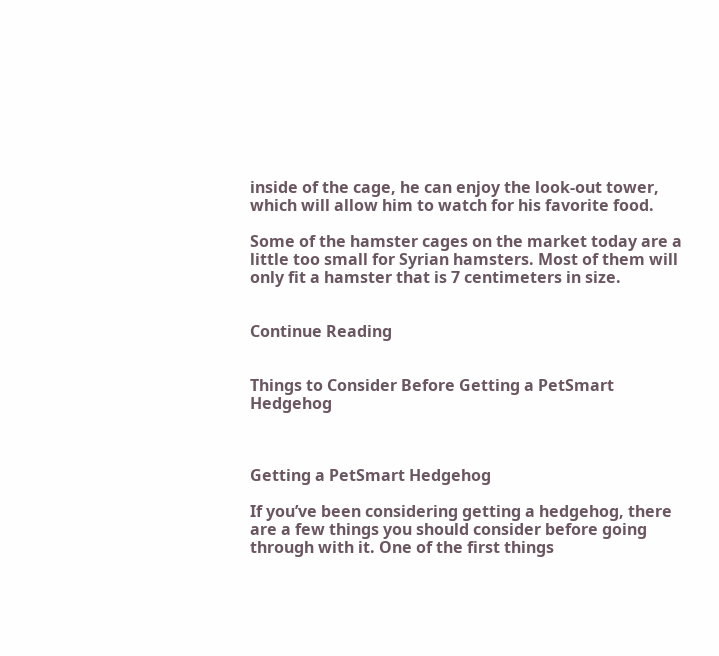inside of the cage, he can enjoy the look-out tower, which will allow him to watch for his favorite food.

Some of the hamster cages on the market today are a little too small for Syrian hamsters. Most of them will only fit a hamster that is 7 centimeters in size.


Continue Reading


Things to Consider Before Getting a PetSmart Hedgehog



Getting a PetSmart Hedgehog

If you’ve been considering getting a hedgehog, there are a few things you should consider before going through with it. One of the first things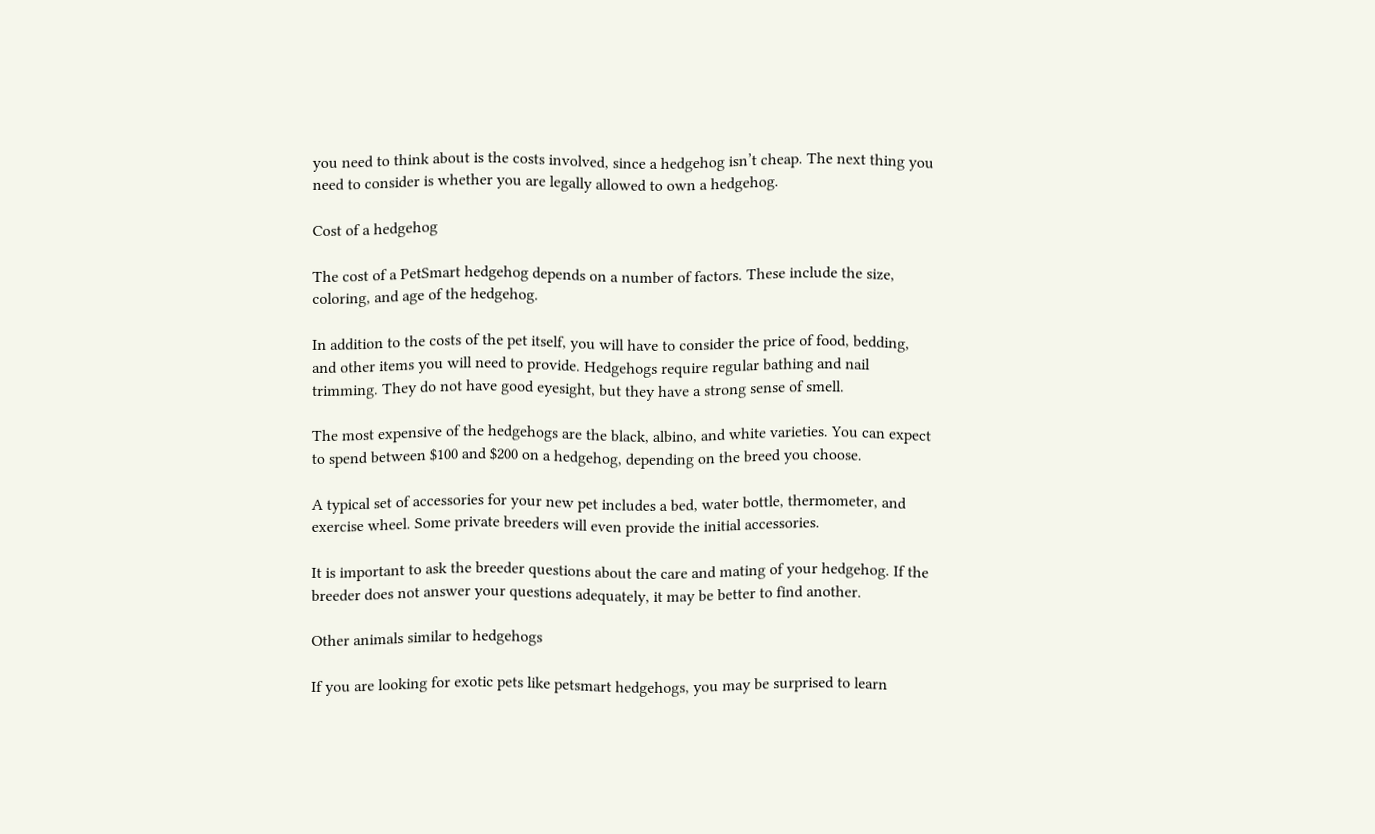you need to think about is the costs involved, since a hedgehog isn’t cheap. The next thing you need to consider is whether you are legally allowed to own a hedgehog.

Cost of a hedgehog

The cost of a PetSmart hedgehog depends on a number of factors. These include the size, coloring, and age of the hedgehog.

In addition to the costs of the pet itself, you will have to consider the price of food, bedding, and other items you will need to provide. Hedgehogs require regular bathing and nail trimming. They do not have good eyesight, but they have a strong sense of smell.

The most expensive of the hedgehogs are the black, albino, and white varieties. You can expect to spend between $100 and $200 on a hedgehog, depending on the breed you choose.

A typical set of accessories for your new pet includes a bed, water bottle, thermometer, and exercise wheel. Some private breeders will even provide the initial accessories.

It is important to ask the breeder questions about the care and mating of your hedgehog. If the breeder does not answer your questions adequately, it may be better to find another.

Other animals similar to hedgehogs

If you are looking for exotic pets like petsmart hedgehogs, you may be surprised to learn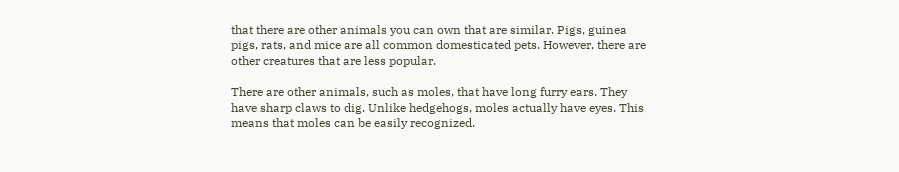that there are other animals you can own that are similar. Pigs, guinea pigs, rats, and mice are all common domesticated pets. However, there are other creatures that are less popular.

There are other animals, such as moles, that have long furry ears. They have sharp claws to dig. Unlike hedgehogs, moles actually have eyes. This means that moles can be easily recognized.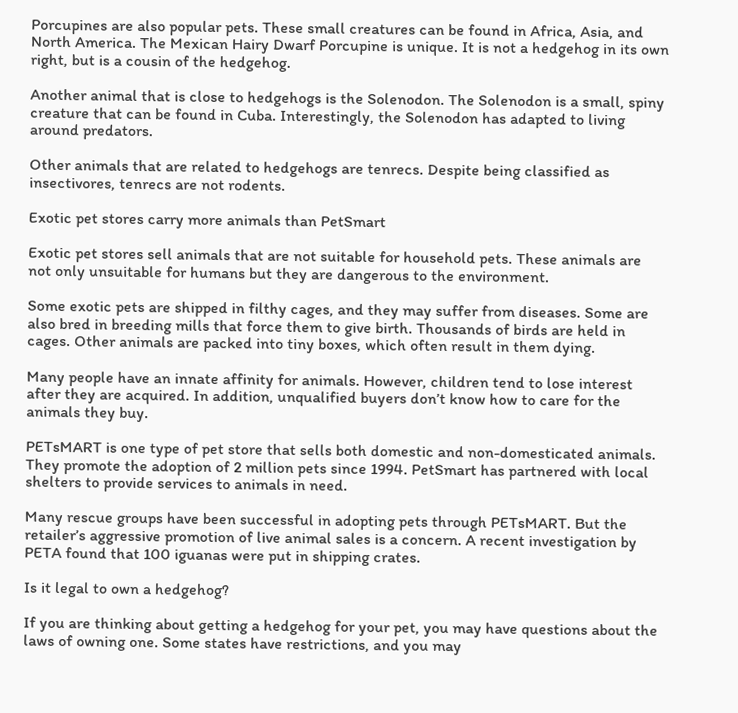Porcupines are also popular pets. These small creatures can be found in Africa, Asia, and North America. The Mexican Hairy Dwarf Porcupine is unique. It is not a hedgehog in its own right, but is a cousin of the hedgehog.

Another animal that is close to hedgehogs is the Solenodon. The Solenodon is a small, spiny creature that can be found in Cuba. Interestingly, the Solenodon has adapted to living around predators.

Other animals that are related to hedgehogs are tenrecs. Despite being classified as insectivores, tenrecs are not rodents.

Exotic pet stores carry more animals than PetSmart

Exotic pet stores sell animals that are not suitable for household pets. These animals are not only unsuitable for humans but they are dangerous to the environment.

Some exotic pets are shipped in filthy cages, and they may suffer from diseases. Some are also bred in breeding mills that force them to give birth. Thousands of birds are held in cages. Other animals are packed into tiny boxes, which often result in them dying.

Many people have an innate affinity for animals. However, children tend to lose interest after they are acquired. In addition, unqualified buyers don’t know how to care for the animals they buy.

PETsMART is one type of pet store that sells both domestic and non-domesticated animals. They promote the adoption of 2 million pets since 1994. PetSmart has partnered with local shelters to provide services to animals in need.

Many rescue groups have been successful in adopting pets through PETsMART. But the retailer’s aggressive promotion of live animal sales is a concern. A recent investigation by PETA found that 100 iguanas were put in shipping crates.

Is it legal to own a hedgehog?

If you are thinking about getting a hedgehog for your pet, you may have questions about the laws of owning one. Some states have restrictions, and you may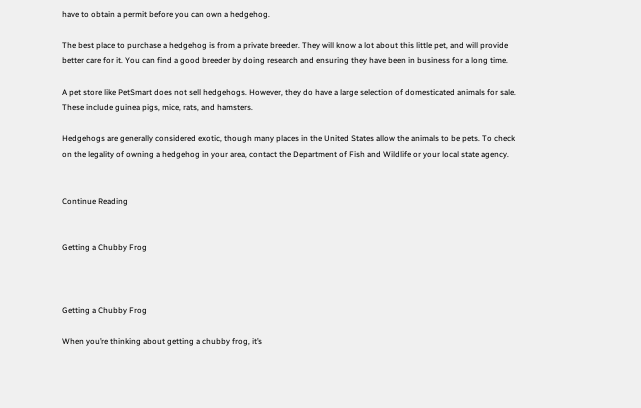have to obtain a permit before you can own a hedgehog.

The best place to purchase a hedgehog is from a private breeder. They will know a lot about this little pet, and will provide better care for it. You can find a good breeder by doing research and ensuring they have been in business for a long time.

A pet store like PetSmart does not sell hedgehogs. However, they do have a large selection of domesticated animals for sale. These include guinea pigs, mice, rats, and hamsters.

Hedgehogs are generally considered exotic, though many places in the United States allow the animals to be pets. To check on the legality of owning a hedgehog in your area, contact the Department of Fish and Wildlife or your local state agency.


Continue Reading


Getting a Chubby Frog



Getting a Chubby Frog

When you’re thinking about getting a chubby frog, it’s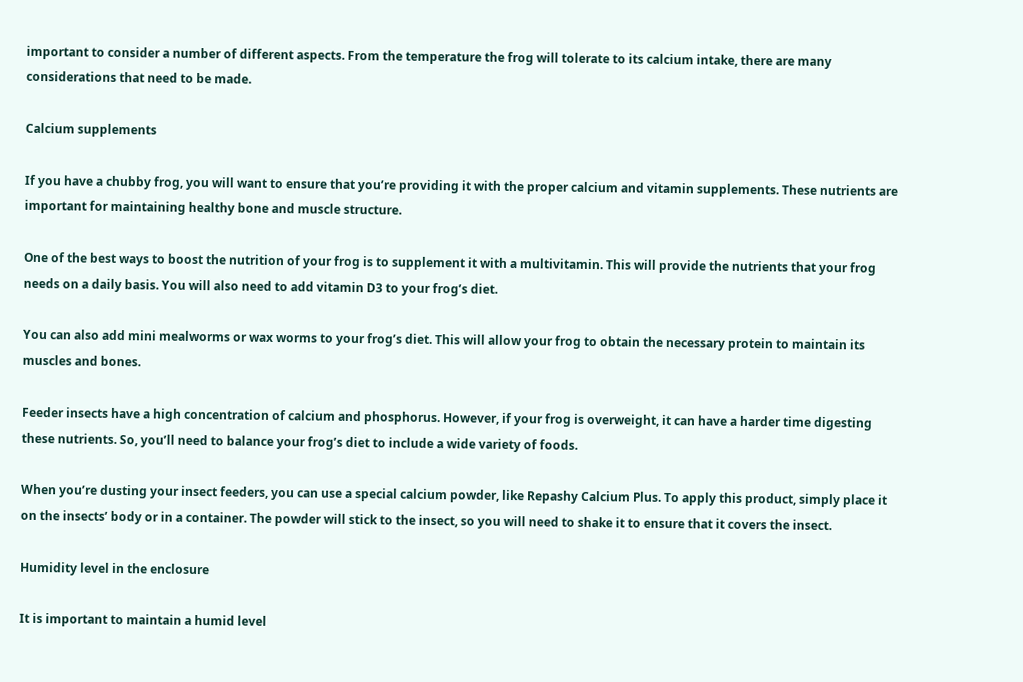important to consider a number of different aspects. From the temperature the frog will tolerate to its calcium intake, there are many considerations that need to be made.

Calcium supplements

If you have a chubby frog, you will want to ensure that you’re providing it with the proper calcium and vitamin supplements. These nutrients are important for maintaining healthy bone and muscle structure.

One of the best ways to boost the nutrition of your frog is to supplement it with a multivitamin. This will provide the nutrients that your frog needs on a daily basis. You will also need to add vitamin D3 to your frog’s diet.

You can also add mini mealworms or wax worms to your frog’s diet. This will allow your frog to obtain the necessary protein to maintain its muscles and bones.

Feeder insects have a high concentration of calcium and phosphorus. However, if your frog is overweight, it can have a harder time digesting these nutrients. So, you’ll need to balance your frog’s diet to include a wide variety of foods.

When you’re dusting your insect feeders, you can use a special calcium powder, like Repashy Calcium Plus. To apply this product, simply place it on the insects’ body or in a container. The powder will stick to the insect, so you will need to shake it to ensure that it covers the insect.

Humidity level in the enclosure

It is important to maintain a humid level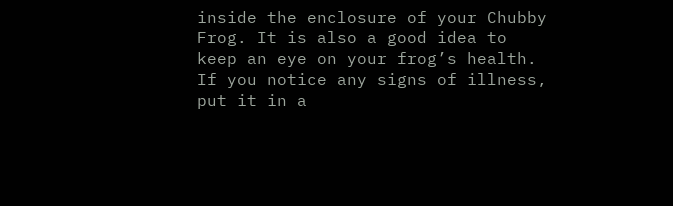inside the enclosure of your Chubby Frog. It is also a good idea to keep an eye on your frog’s health. If you notice any signs of illness, put it in a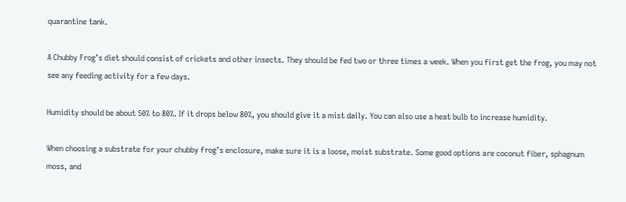quarantine tank.

A Chubby Frog’s diet should consist of crickets and other insects. They should be fed two or three times a week. When you first get the frog, you may not see any feeding activity for a few days.

Humidity should be about 50% to 80%. If it drops below 80%, you should give it a mist daily. You can also use a heat bulb to increase humidity.

When choosing a substrate for your chubby frog’s enclosure, make sure it is a loose, moist substrate. Some good options are coconut fiber, sphagnum moss, and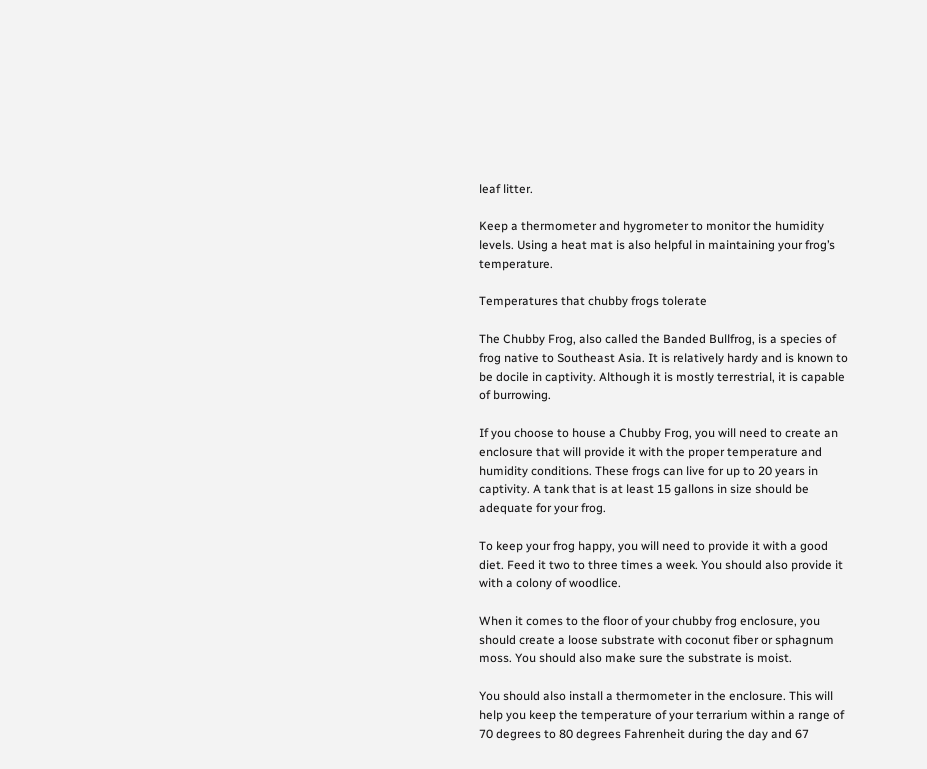leaf litter.

Keep a thermometer and hygrometer to monitor the humidity levels. Using a heat mat is also helpful in maintaining your frog’s temperature.

Temperatures that chubby frogs tolerate

The Chubby Frog, also called the Banded Bullfrog, is a species of frog native to Southeast Asia. It is relatively hardy and is known to be docile in captivity. Although it is mostly terrestrial, it is capable of burrowing.

If you choose to house a Chubby Frog, you will need to create an enclosure that will provide it with the proper temperature and humidity conditions. These frogs can live for up to 20 years in captivity. A tank that is at least 15 gallons in size should be adequate for your frog.

To keep your frog happy, you will need to provide it with a good diet. Feed it two to three times a week. You should also provide it with a colony of woodlice.

When it comes to the floor of your chubby frog enclosure, you should create a loose substrate with coconut fiber or sphagnum moss. You should also make sure the substrate is moist.

You should also install a thermometer in the enclosure. This will help you keep the temperature of your terrarium within a range of 70 degrees to 80 degrees Fahrenheit during the day and 67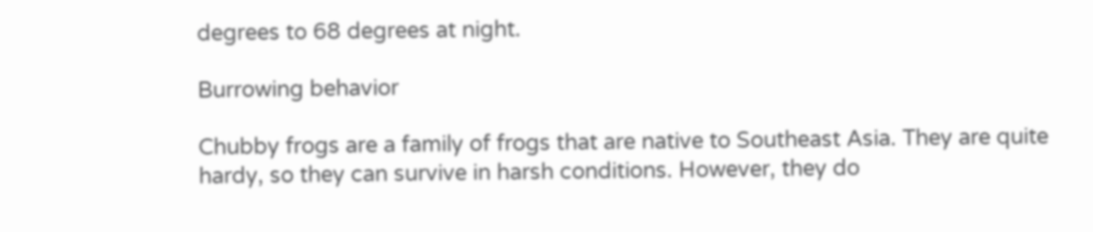degrees to 68 degrees at night.

Burrowing behavior

Chubby frogs are a family of frogs that are native to Southeast Asia. They are quite hardy, so they can survive in harsh conditions. However, they do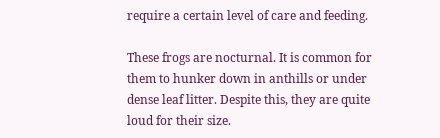require a certain level of care and feeding.

These frogs are nocturnal. It is common for them to hunker down in anthills or under dense leaf litter. Despite this, they are quite loud for their size.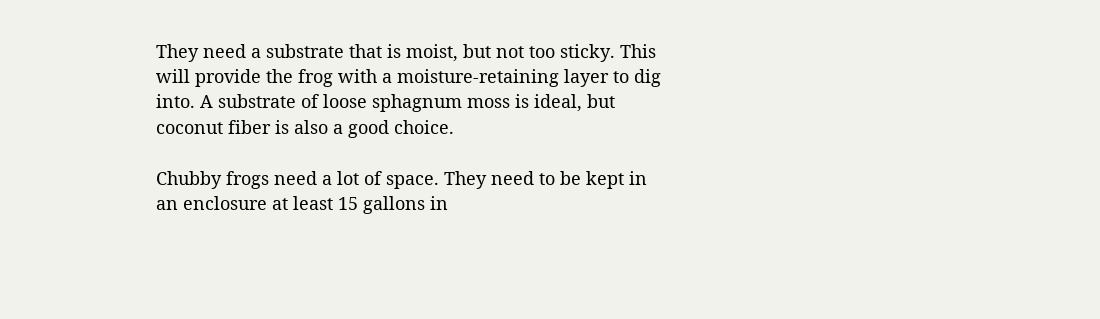They need a substrate that is moist, but not too sticky. This will provide the frog with a moisture-retaining layer to dig into. A substrate of loose sphagnum moss is ideal, but coconut fiber is also a good choice.

Chubby frogs need a lot of space. They need to be kept in an enclosure at least 15 gallons in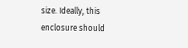size. Ideally, this enclosure should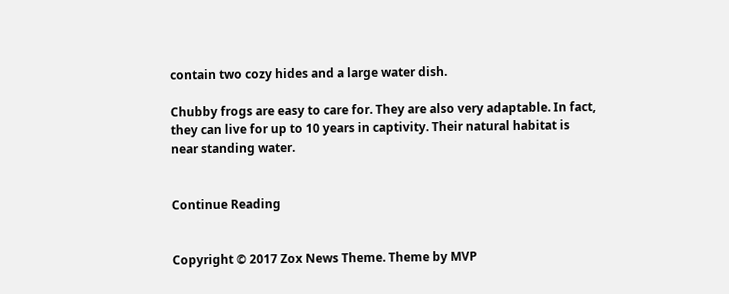contain two cozy hides and a large water dish.

Chubby frogs are easy to care for. They are also very adaptable. In fact, they can live for up to 10 years in captivity. Their natural habitat is near standing water.


Continue Reading


Copyright © 2017 Zox News Theme. Theme by MVP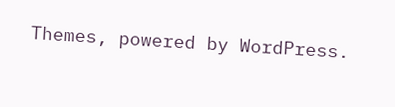Themes, powered by WordPress.